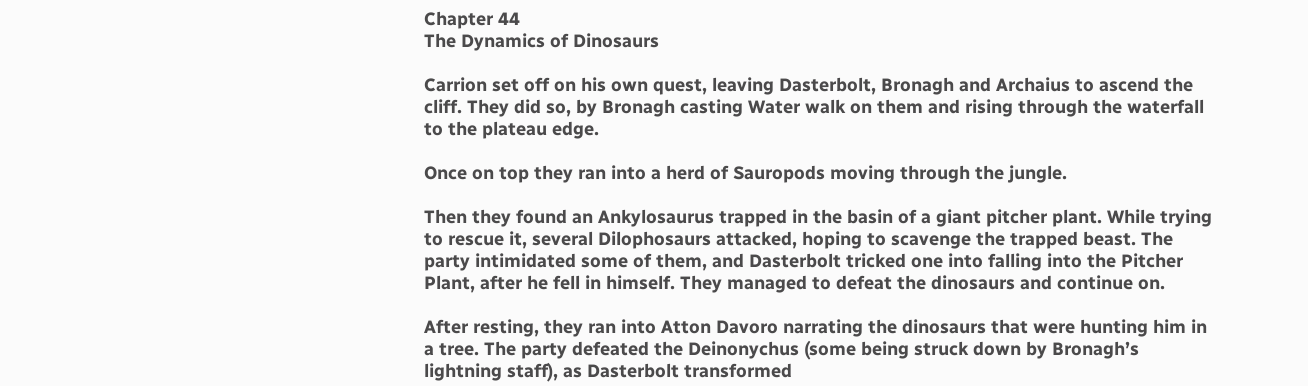Chapter 44
The Dynamics of Dinosaurs

Carrion set off on his own quest, leaving Dasterbolt, Bronagh and Archaius to ascend the cliff. They did so, by Bronagh casting Water walk on them and rising through the waterfall to the plateau edge.

Once on top they ran into a herd of Sauropods moving through the jungle.

Then they found an Ankylosaurus trapped in the basin of a giant pitcher plant. While trying to rescue it, several Dilophosaurs attacked, hoping to scavenge the trapped beast. The party intimidated some of them, and Dasterbolt tricked one into falling into the Pitcher Plant, after he fell in himself. They managed to defeat the dinosaurs and continue on.

After resting, they ran into Atton Davoro narrating the dinosaurs that were hunting him in a tree. The party defeated the Deinonychus (some being struck down by Bronagh’s lightning staff), as Dasterbolt transformed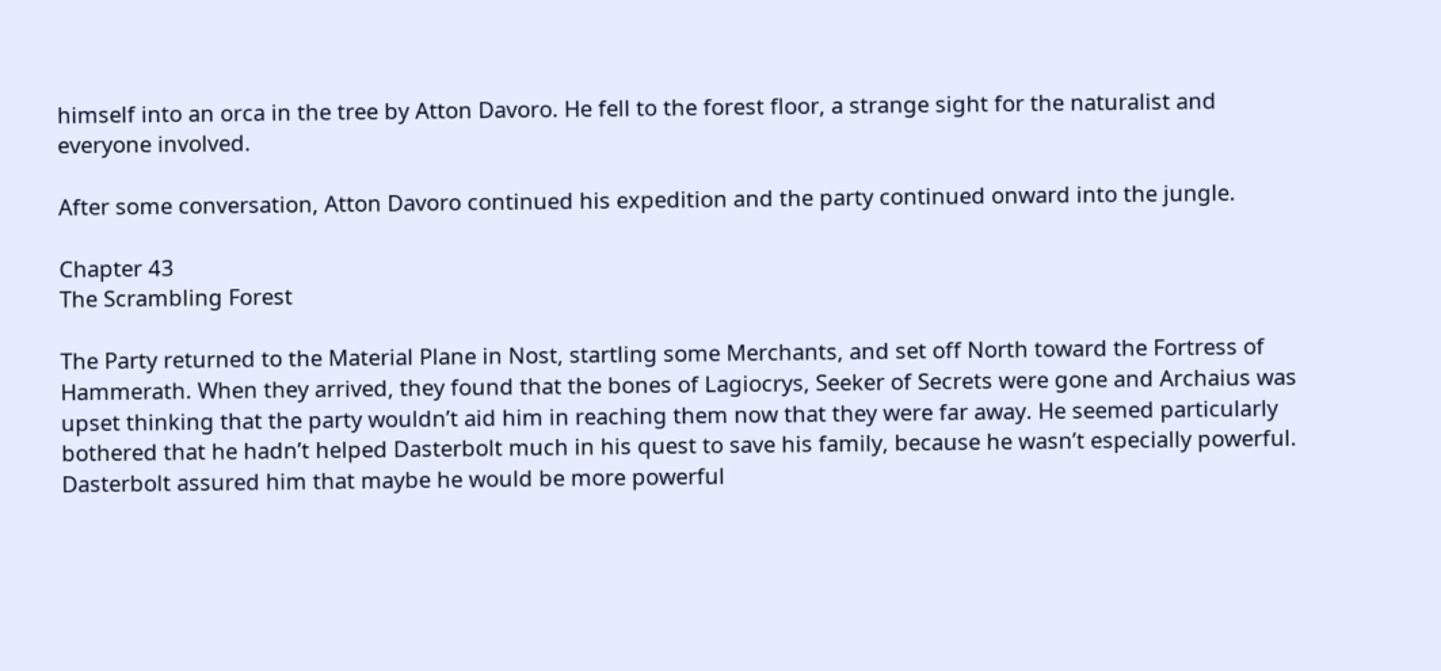himself into an orca in the tree by Atton Davoro. He fell to the forest floor, a strange sight for the naturalist and everyone involved.

After some conversation, Atton Davoro continued his expedition and the party continued onward into the jungle.

Chapter 43
The Scrambling Forest

The Party returned to the Material Plane in Nost, startling some Merchants, and set off North toward the Fortress of Hammerath. When they arrived, they found that the bones of Lagiocrys, Seeker of Secrets were gone and Archaius was upset thinking that the party wouldn’t aid him in reaching them now that they were far away. He seemed particularly bothered that he hadn’t helped Dasterbolt much in his quest to save his family, because he wasn’t especially powerful. Dasterbolt assured him that maybe he would be more powerful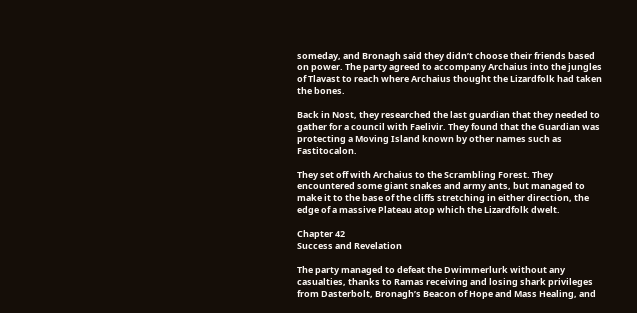someday, and Bronagh said they didn’t choose their friends based on power. The party agreed to accompany Archaius into the jungles of Tlavast to reach where Archaius thought the Lizardfolk had taken the bones.

Back in Nost, they researched the last guardian that they needed to gather for a council with Faelivir. They found that the Guardian was protecting a Moving Island known by other names such as Fastitocalon.

They set off with Archaius to the Scrambling Forest. They encountered some giant snakes and army ants, but managed to make it to the base of the cliffs stretching in either direction, the edge of a massive Plateau atop which the Lizardfolk dwelt.

Chapter 42
Success and Revelation

The party managed to defeat the Dwimmerlurk without any casualties, thanks to Ramas receiving and losing shark privileges from Dasterbolt, Bronagh’s Beacon of Hope and Mass Healing, and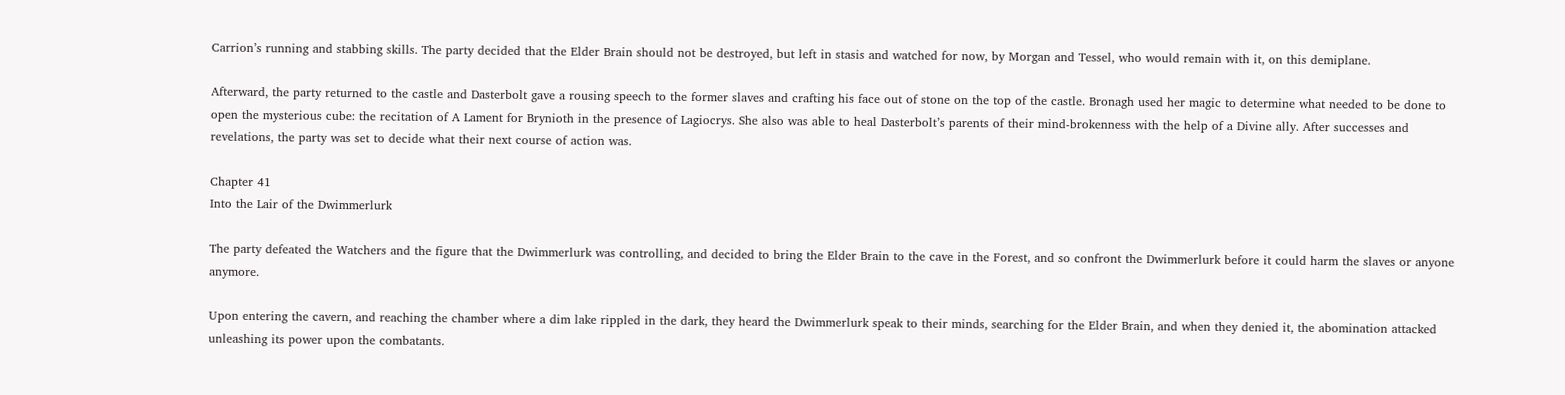Carrion’s running and stabbing skills. The party decided that the Elder Brain should not be destroyed, but left in stasis and watched for now, by Morgan and Tessel, who would remain with it, on this demiplane.

Afterward, the party returned to the castle and Dasterbolt gave a rousing speech to the former slaves and crafting his face out of stone on the top of the castle. Bronagh used her magic to determine what needed to be done to open the mysterious cube: the recitation of A Lament for Brynioth in the presence of Lagiocrys. She also was able to heal Dasterbolt’s parents of their mind-brokenness with the help of a Divine ally. After successes and revelations, the party was set to decide what their next course of action was.

Chapter 41
Into the Lair of the Dwimmerlurk

The party defeated the Watchers and the figure that the Dwimmerlurk was controlling, and decided to bring the Elder Brain to the cave in the Forest, and so confront the Dwimmerlurk before it could harm the slaves or anyone anymore.

Upon entering the cavern, and reaching the chamber where a dim lake rippled in the dark, they heard the Dwimmerlurk speak to their minds, searching for the Elder Brain, and when they denied it, the abomination attacked unleashing its power upon the combatants.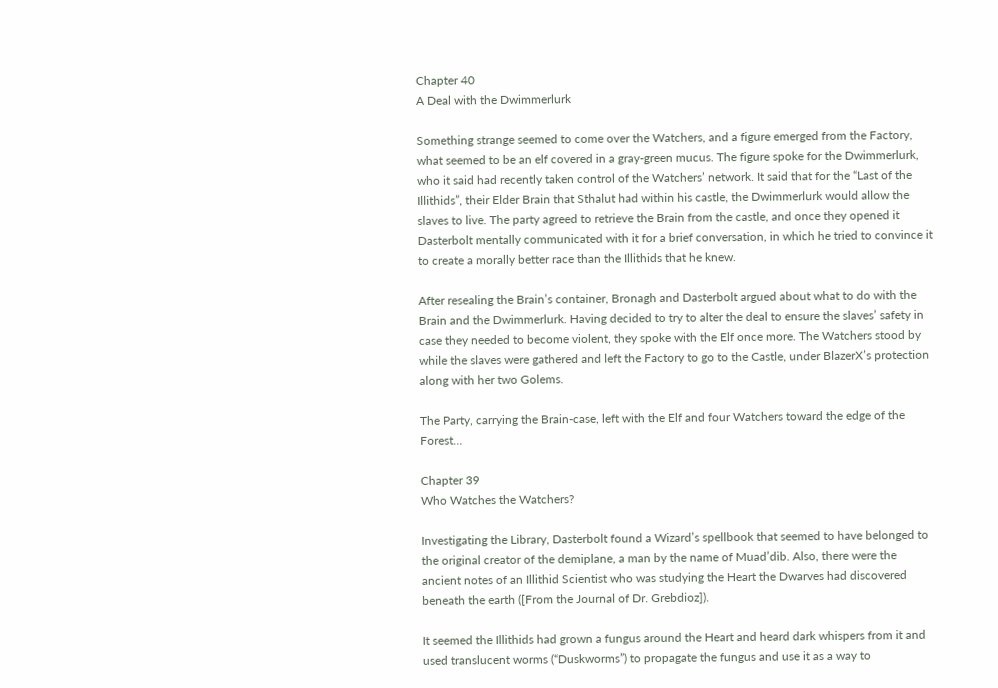Chapter 40
A Deal with the Dwimmerlurk

Something strange seemed to come over the Watchers, and a figure emerged from the Factory, what seemed to be an elf covered in a gray-green mucus. The figure spoke for the Dwimmerlurk, who it said had recently taken control of the Watchers’ network. It said that for the “Last of the Illithids”, their Elder Brain that Sthalut had within his castle, the Dwimmerlurk would allow the slaves to live. The party agreed to retrieve the Brain from the castle, and once they opened it Dasterbolt mentally communicated with it for a brief conversation, in which he tried to convince it to create a morally better race than the Illithids that he knew.

After resealing the Brain’s container, Bronagh and Dasterbolt argued about what to do with the Brain and the Dwimmerlurk. Having decided to try to alter the deal to ensure the slaves’ safety in case they needed to become violent, they spoke with the Elf once more. The Watchers stood by while the slaves were gathered and left the Factory to go to the Castle, under BlazerX’s protection along with her two Golems.

The Party, carrying the Brain-case, left with the Elf and four Watchers toward the edge of the Forest…

Chapter 39
Who Watches the Watchers?

Investigating the Library, Dasterbolt found a Wizard’s spellbook that seemed to have belonged to the original creator of the demiplane, a man by the name of Muad’dib. Also, there were the ancient notes of an Illithid Scientist who was studying the Heart the Dwarves had discovered beneath the earth ([From the Journal of Dr. Grebdioz]).

It seemed the Illithids had grown a fungus around the Heart and heard dark whispers from it and used translucent worms (“Duskworms”) to propagate the fungus and use it as a way to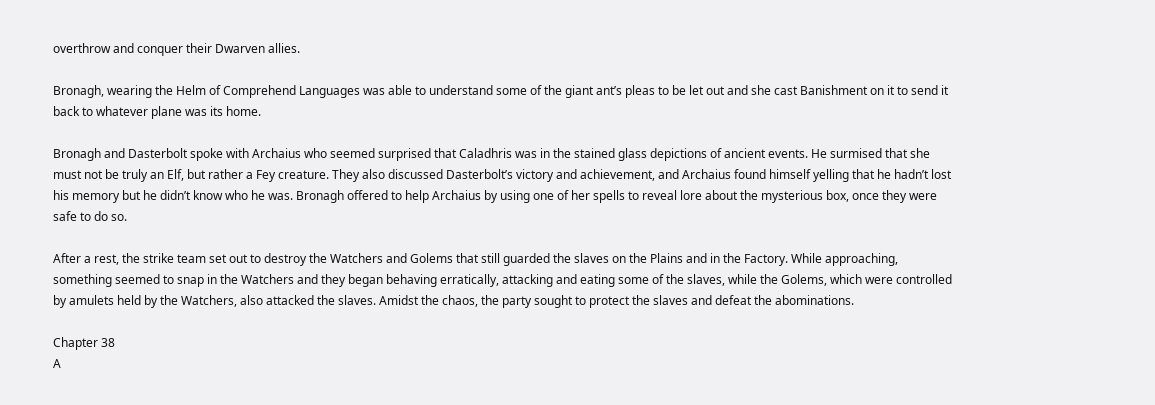overthrow and conquer their Dwarven allies.

Bronagh, wearing the Helm of Comprehend Languages was able to understand some of the giant ant’s pleas to be let out and she cast Banishment on it to send it back to whatever plane was its home.

Bronagh and Dasterbolt spoke with Archaius who seemed surprised that Caladhris was in the stained glass depictions of ancient events. He surmised that she must not be truly an Elf, but rather a Fey creature. They also discussed Dasterbolt’s victory and achievement, and Archaius found himself yelling that he hadn’t lost his memory but he didn’t know who he was. Bronagh offered to help Archaius by using one of her spells to reveal lore about the mysterious box, once they were safe to do so.

After a rest, the strike team set out to destroy the Watchers and Golems that still guarded the slaves on the Plains and in the Factory. While approaching, something seemed to snap in the Watchers and they began behaving erratically, attacking and eating some of the slaves, while the Golems, which were controlled by amulets held by the Watchers, also attacked the slaves. Amidst the chaos, the party sought to protect the slaves and defeat the abominations.

Chapter 38
A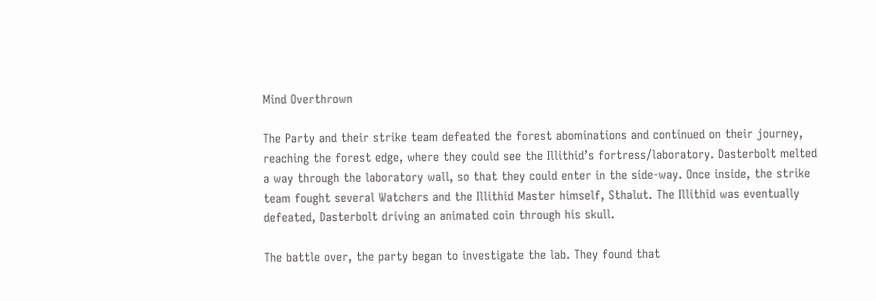Mind Overthrown

The Party and their strike team defeated the forest abominations and continued on their journey, reaching the forest edge, where they could see the Illithid’s fortress/laboratory. Dasterbolt melted a way through the laboratory wall, so that they could enter in the side-way. Once inside, the strike team fought several Watchers and the Illithid Master himself, Sthalut. The Illithid was eventually defeated, Dasterbolt driving an animated coin through his skull.

The battle over, the party began to investigate the lab. They found that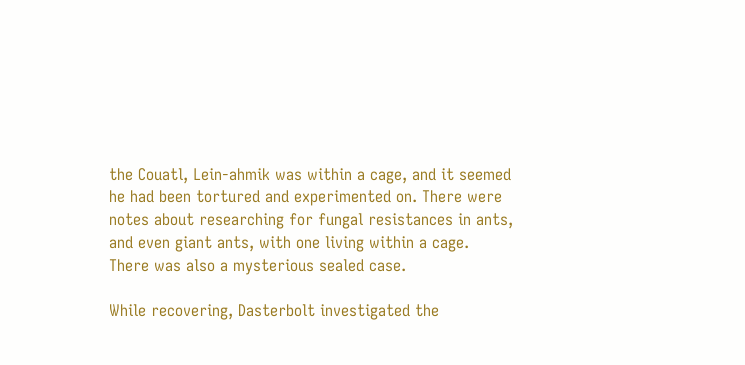the Couatl, Lein-ahmik was within a cage, and it seemed he had been tortured and experimented on. There were notes about researching for fungal resistances in ants, and even giant ants, with one living within a cage. There was also a mysterious sealed case.

While recovering, Dasterbolt investigated the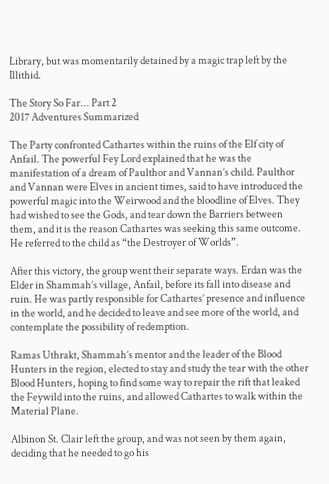Library, but was momentarily detained by a magic trap left by the Illithid.

The Story So Far... Part 2
2017 Adventures Summarized

The Party confronted Cathartes within the ruins of the Elf city of Anfail. The powerful Fey Lord explained that he was the manifestation of a dream of Paulthor and Vannan’s child. Paulthor and Vannan were Elves in ancient times, said to have introduced the powerful magic into the Weirwood and the bloodline of Elves. They had wished to see the Gods, and tear down the Barriers between them, and it is the reason Cathartes was seeking this same outcome. He referred to the child as “the Destroyer of Worlds”.

After this victory, the group went their separate ways. Erdan was the Elder in Shammah’s village, Anfail, before its fall into disease and ruin. He was partly responsible for Cathartes’ presence and influence in the world, and he decided to leave and see more of the world, and contemplate the possibility of redemption.

Ramas Uthrakt, Shammah’s mentor and the leader of the Blood Hunters in the region, elected to stay and study the tear with the other Blood Hunters, hoping to find some way to repair the rift that leaked the Feywild into the ruins, and allowed Cathartes to walk within the Material Plane.

Albinon St. Clair left the group, and was not seen by them again, deciding that he needed to go his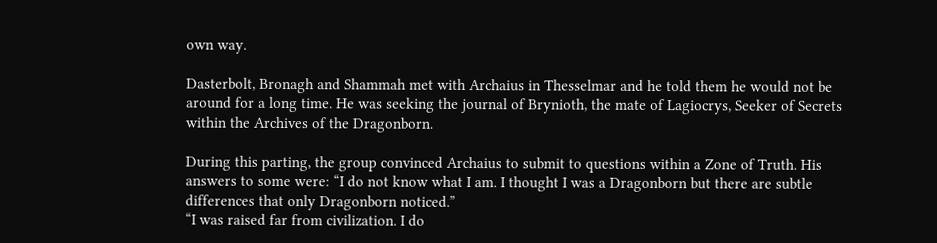own way.

Dasterbolt, Bronagh and Shammah met with Archaius in Thesselmar and he told them he would not be around for a long time. He was seeking the journal of Brynioth, the mate of Lagiocrys, Seeker of Secrets within the Archives of the Dragonborn.

During this parting, the group convinced Archaius to submit to questions within a Zone of Truth. His answers to some were: “I do not know what I am. I thought I was a Dragonborn but there are subtle differences that only Dragonborn noticed.”
“I was raised far from civilization. I do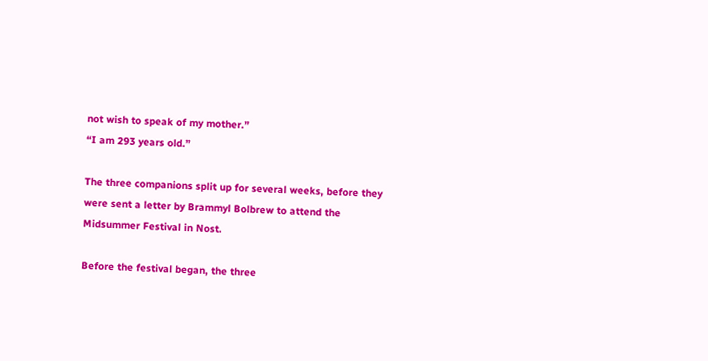not wish to speak of my mother.”
“I am 293 years old.”

The three companions split up for several weeks, before they were sent a letter by Brammyl Bolbrew to attend the Midsummer Festival in Nost.

Before the festival began, the three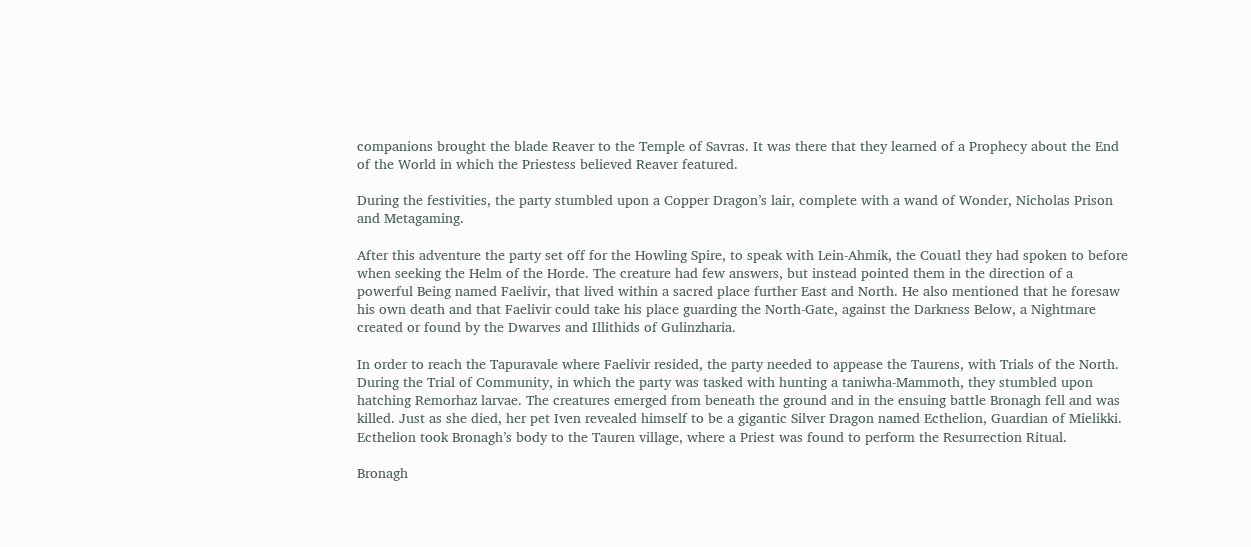companions brought the blade Reaver to the Temple of Savras. It was there that they learned of a Prophecy about the End of the World in which the Priestess believed Reaver featured.

During the festivities, the party stumbled upon a Copper Dragon’s lair, complete with a wand of Wonder, Nicholas Prison and Metagaming.

After this adventure the party set off for the Howling Spire, to speak with Lein-Ahmik, the Couatl they had spoken to before when seeking the Helm of the Horde. The creature had few answers, but instead pointed them in the direction of a powerful Being named Faelivir, that lived within a sacred place further East and North. He also mentioned that he foresaw his own death and that Faelivir could take his place guarding the North-Gate, against the Darkness Below, a Nightmare created or found by the Dwarves and Illithids of Gulinzharia.

In order to reach the Tapuravale where Faelivir resided, the party needed to appease the Taurens, with Trials of the North. During the Trial of Community, in which the party was tasked with hunting a taniwha-Mammoth, they stumbled upon hatching Remorhaz larvae. The creatures emerged from beneath the ground and in the ensuing battle Bronagh fell and was killed. Just as she died, her pet Iven revealed himself to be a gigantic Silver Dragon named Ecthelion, Guardian of Mielikki. Ecthelion took Bronagh’s body to the Tauren village, where a Priest was found to perform the Resurrection Ritual.

Bronagh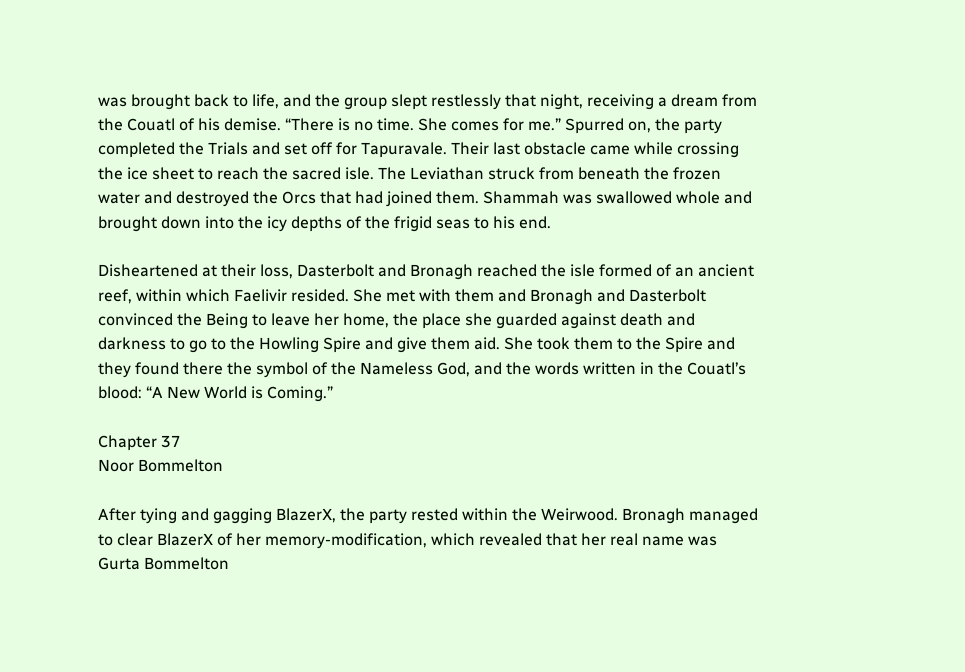was brought back to life, and the group slept restlessly that night, receiving a dream from the Couatl of his demise. “There is no time. She comes for me.” Spurred on, the party completed the Trials and set off for Tapuravale. Their last obstacle came while crossing the ice sheet to reach the sacred isle. The Leviathan struck from beneath the frozen water and destroyed the Orcs that had joined them. Shammah was swallowed whole and brought down into the icy depths of the frigid seas to his end.

Disheartened at their loss, Dasterbolt and Bronagh reached the isle formed of an ancient reef, within which Faelivir resided. She met with them and Bronagh and Dasterbolt convinced the Being to leave her home, the place she guarded against death and darkness to go to the Howling Spire and give them aid. She took them to the Spire and they found there the symbol of the Nameless God, and the words written in the Couatl’s blood: “A New World is Coming.”

Chapter 37
Noor Bommelton

After tying and gagging BlazerX, the party rested within the Weirwood. Bronagh managed to clear BlazerX of her memory-modification, which revealed that her real name was Gurta Bommelton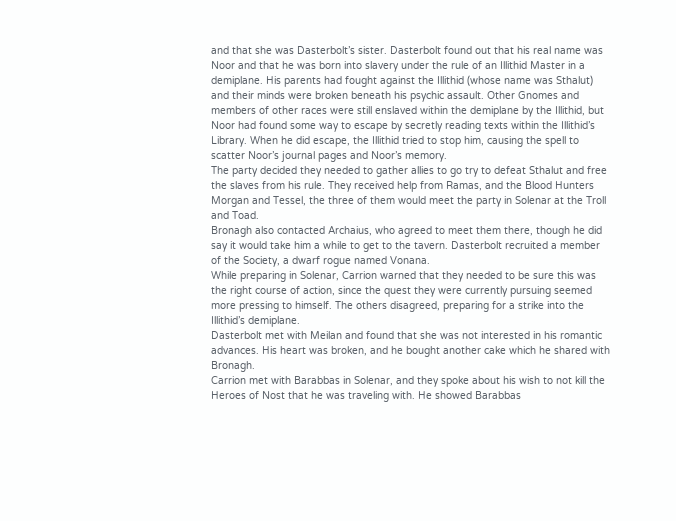and that she was Dasterbolt’s sister. Dasterbolt found out that his real name was Noor and that he was born into slavery under the rule of an Illithid Master in a demiplane. His parents had fought against the Illithid (whose name was Sthalut) and their minds were broken beneath his psychic assault. Other Gnomes and members of other races were still enslaved within the demiplane by the Illithid, but Noor had found some way to escape by secretly reading texts within the Illithid’s Library. When he did escape, the Illithid tried to stop him, causing the spell to scatter Noor’s journal pages and Noor’s memory.
The party decided they needed to gather allies to go try to defeat Sthalut and free the slaves from his rule. They received help from Ramas, and the Blood Hunters Morgan and Tessel, the three of them would meet the party in Solenar at the Troll and Toad.
Bronagh also contacted Archaius, who agreed to meet them there, though he did say it would take him a while to get to the tavern. Dasterbolt recruited a member of the Society, a dwarf rogue named Vonana.
While preparing in Solenar, Carrion warned that they needed to be sure this was the right course of action, since the quest they were currently pursuing seemed more pressing to himself. The others disagreed, preparing for a strike into the Illithid’s demiplane.
Dasterbolt met with Meilan and found that she was not interested in his romantic advances. His heart was broken, and he bought another cake which he shared with Bronagh.
Carrion met with Barabbas in Solenar, and they spoke about his wish to not kill the Heroes of Nost that he was traveling with. He showed Barabbas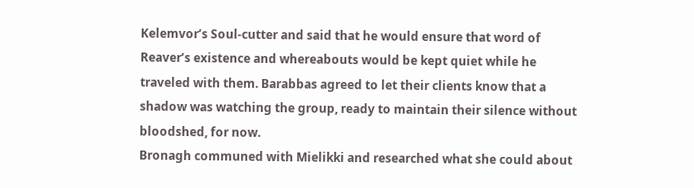Kelemvor’s Soul-cutter and said that he would ensure that word of Reaver’s existence and whereabouts would be kept quiet while he traveled with them. Barabbas agreed to let their clients know that a shadow was watching the group, ready to maintain their silence without bloodshed, for now.
Bronagh communed with Mielikki and researched what she could about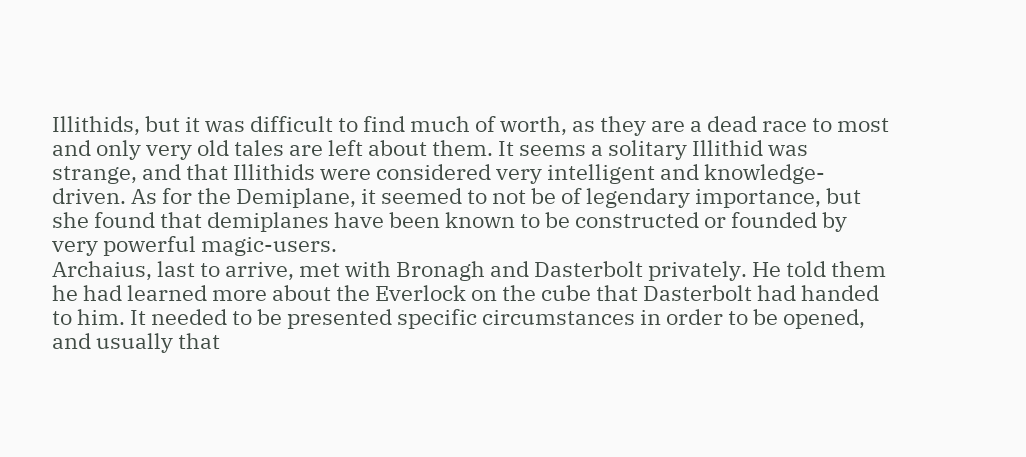Illithids, but it was difficult to find much of worth, as they are a dead race to most and only very old tales are left about them. It seems a solitary Illithid was strange, and that Illithids were considered very intelligent and knowledge-driven. As for the Demiplane, it seemed to not be of legendary importance, but she found that demiplanes have been known to be constructed or founded by very powerful magic-users.
Archaius, last to arrive, met with Bronagh and Dasterbolt privately. He told them he had learned more about the Everlock on the cube that Dasterbolt had handed to him. It needed to be presented specific circumstances in order to be opened, and usually that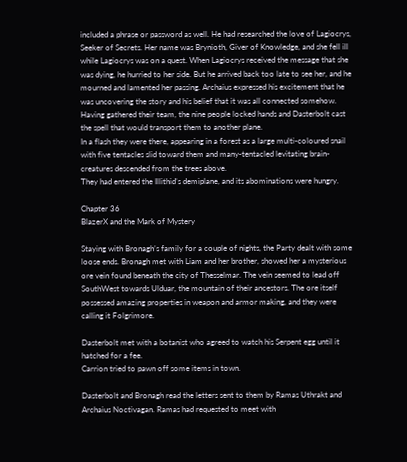included a phrase or password as well. He had researched the love of Lagiocrys, Seeker of Secrets. Her name was Brynioth, Giver of Knowledge, and she fell ill while Lagiocrys was on a quest. When Lagiocrys received the message that she was dying, he hurried to her side. But he arrived back too late to see her, and he mourned and lamented her passing. Archaius expressed his excitement that he was uncovering the story and his belief that it was all connected somehow.
Having gathered their team, the nine people locked hands and Dasterbolt cast the spell that would transport them to another plane.
In a flash they were there, appearing in a forest as a large multi-coloured snail with five tentacles slid toward them and many-tentacled levitating brain-creatures descended from the trees above.
They had entered the Illithid’s demiplane, and its abominations were hungry.

Chapter 36
BlazerX and the Mark of Mystery

Staying with Bronagh’s family for a couple of nights, the Party dealt with some loose ends. Bronagh met with Liam and her brother, showed her a mysterious ore vein found beneath the city of Thesselmar. The vein seemed to lead off SouthWest towards Ulduar, the mountain of their ancestors. The ore itself possessed amazing properties in weapon and armor making, and they were calling it Folgrimore.

Dasterbolt met with a botanist who agreed to watch his Serpent egg until it hatched for a fee.
Carrion tried to pawn off some items in town.

Dasterbolt and Bronagh read the letters sent to them by Ramas Uthrakt and Archaius Noctivagan. Ramas had requested to meet with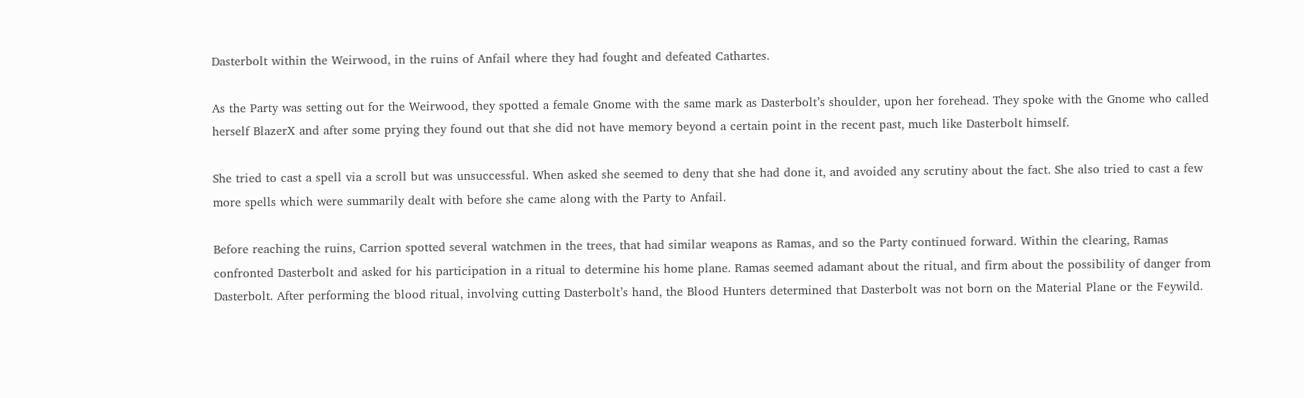Dasterbolt within the Weirwood, in the ruins of Anfail where they had fought and defeated Cathartes.

As the Party was setting out for the Weirwood, they spotted a female Gnome with the same mark as Dasterbolt’s shoulder, upon her forehead. They spoke with the Gnome who called herself BlazerX and after some prying they found out that she did not have memory beyond a certain point in the recent past, much like Dasterbolt himself.

She tried to cast a spell via a scroll but was unsuccessful. When asked she seemed to deny that she had done it, and avoided any scrutiny about the fact. She also tried to cast a few more spells which were summarily dealt with before she came along with the Party to Anfail.

Before reaching the ruins, Carrion spotted several watchmen in the trees, that had similar weapons as Ramas, and so the Party continued forward. Within the clearing, Ramas confronted Dasterbolt and asked for his participation in a ritual to determine his home plane. Ramas seemed adamant about the ritual, and firm about the possibility of danger from Dasterbolt. After performing the blood ritual, involving cutting Dasterbolt’s hand, the Blood Hunters determined that Dasterbolt was not born on the Material Plane or the Feywild.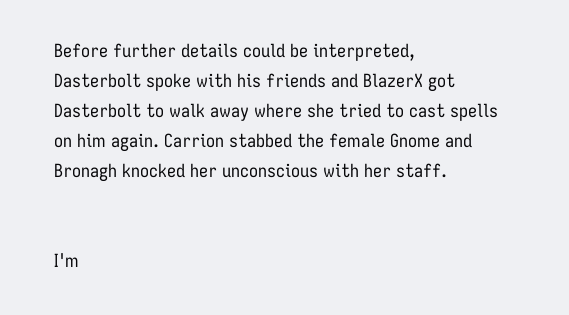Before further details could be interpreted, Dasterbolt spoke with his friends and BlazerX got Dasterbolt to walk away where she tried to cast spells on him again. Carrion stabbed the female Gnome and Bronagh knocked her unconscious with her staff.


I'm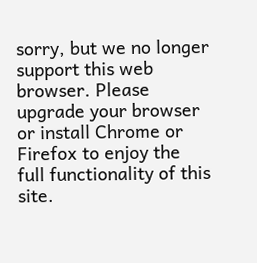sorry, but we no longer support this web browser. Please upgrade your browser or install Chrome or Firefox to enjoy the full functionality of this site.